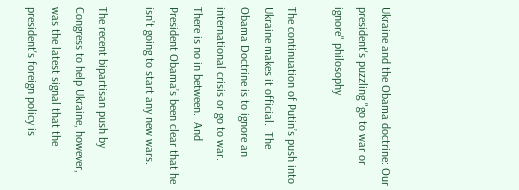Ukraine and the Obama doctrine: Our president's puzzling "go to war or ignore" philosophy

The continuation of Putin’s push into Ukraine makes it official.  The Obama Doctrine is to ignore an international crisis or go to war.  There is no in between.  And President Obama’s been clear that he isn’t going to start any new wars.

The recent bipartisan push by Congress to help Ukraine, however, was the latest signal that the  president's foreign policy is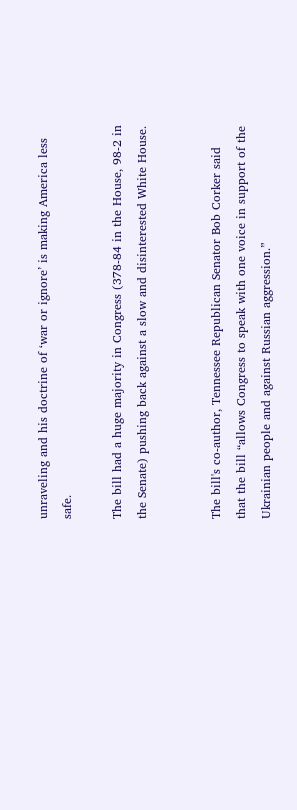unraveling and his doctrine of ‘war or ignore’ is making America less safe.

The bill had a huge majority in Congress (378-84 in the House, 98-2 in the Senate) pushing back against a slow and disinterested White House.


The bill's co-author, Tennessee Republican Senator Bob Corker said that the bill “allows Congress to speak with one voice in support of the Ukrainian people and against Russian aggression.”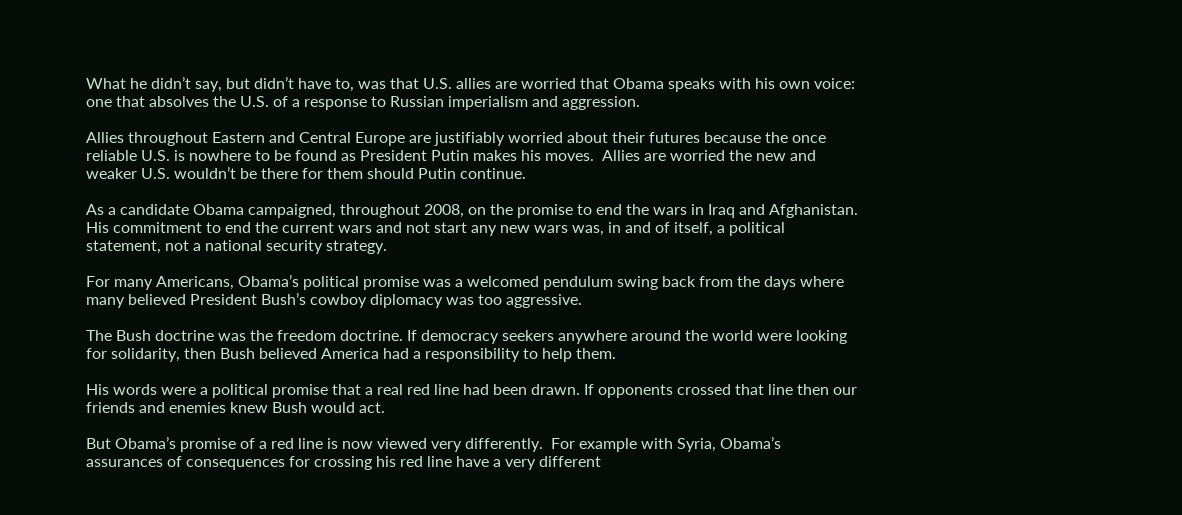What he didn’t say, but didn’t have to, was that U.S. allies are worried that Obama speaks with his own voice: one that absolves the U.S. of a response to Russian imperialism and aggression.

Allies throughout Eastern and Central Europe are justifiably worried about their futures because the once reliable U.S. is nowhere to be found as President Putin makes his moves.  Allies are worried the new and weaker U.S. wouldn’t be there for them should Putin continue.

As a candidate Obama campaigned, throughout 2008, on the promise to end the wars in Iraq and Afghanistan. His commitment to end the current wars and not start any new wars was, in and of itself, a political statement, not a national security strategy.

For many Americans, Obama’s political promise was a welcomed pendulum swing back from the days where many believed President Bush’s cowboy diplomacy was too aggressive.

The Bush doctrine was the freedom doctrine. If democracy seekers anywhere around the world were looking for solidarity, then Bush believed America had a responsibility to help them.

His words were a political promise that a real red line had been drawn. If opponents crossed that line then our friends and enemies knew Bush would act.

But Obama’s promise of a red line is now viewed very differently.  For example with Syria, Obama’s assurances of consequences for crossing his red line have a very different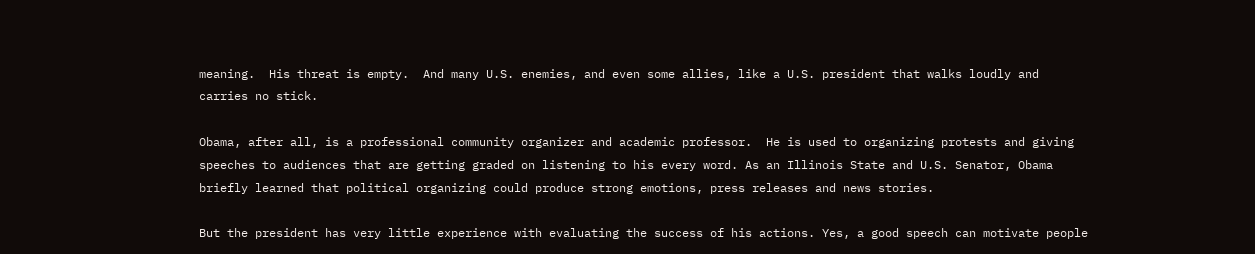meaning.  His threat is empty.  And many U.S. enemies, and even some allies, like a U.S. president that walks loudly and carries no stick.

Obama, after all, is a professional community organizer and academic professor.  He is used to organizing protests and giving speeches to audiences that are getting graded on listening to his every word. As an Illinois State and U.S. Senator, Obama briefly learned that political organizing could produce strong emotions, press releases and news stories.

But the president has very little experience with evaluating the success of his actions. Yes, a good speech can motivate people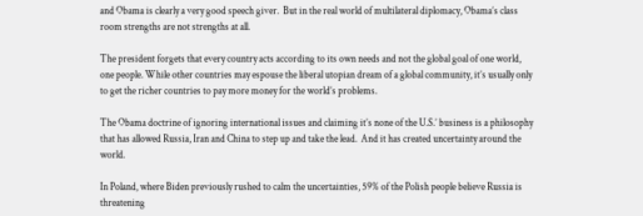and Obama is clearly a very good speech giver.  But in the real world of multilateral diplomacy, Obama’s class room strengths are not strengths at all.

The president forgets that every country acts according to its own needs and not the global goal of one world, one people. While other countries may espouse the liberal utopian dream of a global community, it’s usually only to get the richer countries to pay more money for the world’s problems.

The Obama doctrine of ignoring international issues and claiming it’s none of the U.S.’ business is a philosophy that has allowed Russia, Iran and China to step up and take the lead.  And it has created uncertainty around the world.

In Poland, where Biden previously rushed to calm the uncertainties, 59% of the Polish people believe Russia is threatening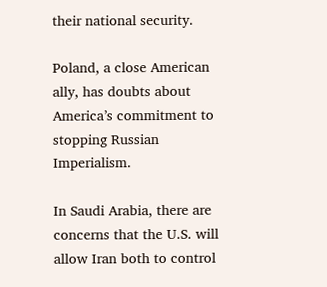their national security.

Poland, a close American ally, has doubts about America’s commitment to stopping Russian Imperialism.

In Saudi Arabia, there are concerns that the U.S. will allow Iran both to control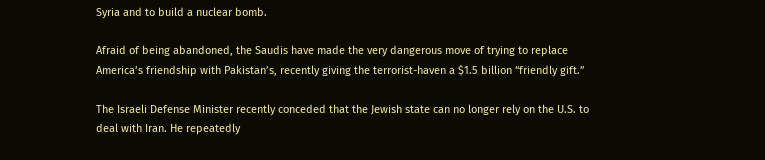Syria and to build a nuclear bomb.

Afraid of being abandoned, the Saudis have made the very dangerous move of trying to replace America’s friendship with Pakistan’s, recently giving the terrorist-haven a $1.5 billion “friendly gift.”

The Israeli Defense Minister recently conceded that the Jewish state can no longer rely on the U.S. to deal with Iran. He repeatedly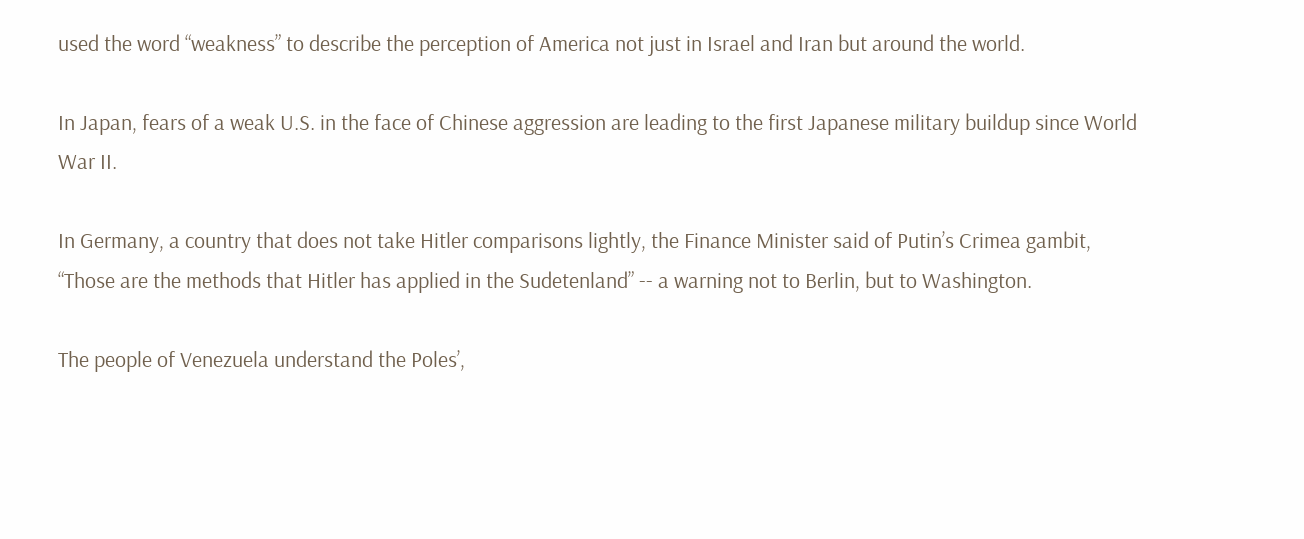used the word “weakness” to describe the perception of America not just in Israel and Iran but around the world.

In Japan, fears of a weak U.S. in the face of Chinese aggression are leading to the first Japanese military buildup since World War II.

In Germany, a country that does not take Hitler comparisons lightly, the Finance Minister said of Putin’s Crimea gambit, “Those are the methods that Hitler has applied in the Sudetenland” -- a warning not to Berlin, but to Washington.

The people of Venezuela understand the Poles’,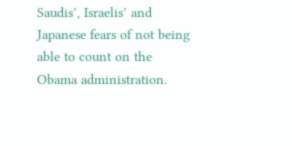Saudis’, Israelis’ and Japanese fears of not being able to count on the Obama administration.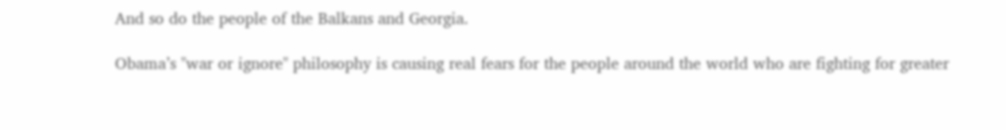And so do the people of the Balkans and Georgia.

Obama’s "war or ignore" philosophy is causing real fears for the people around the world who are fighting for greater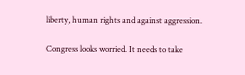liberty, human rights and against aggression.

Congress looks worried. It needs to take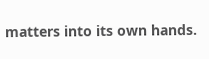matters into its own hands.